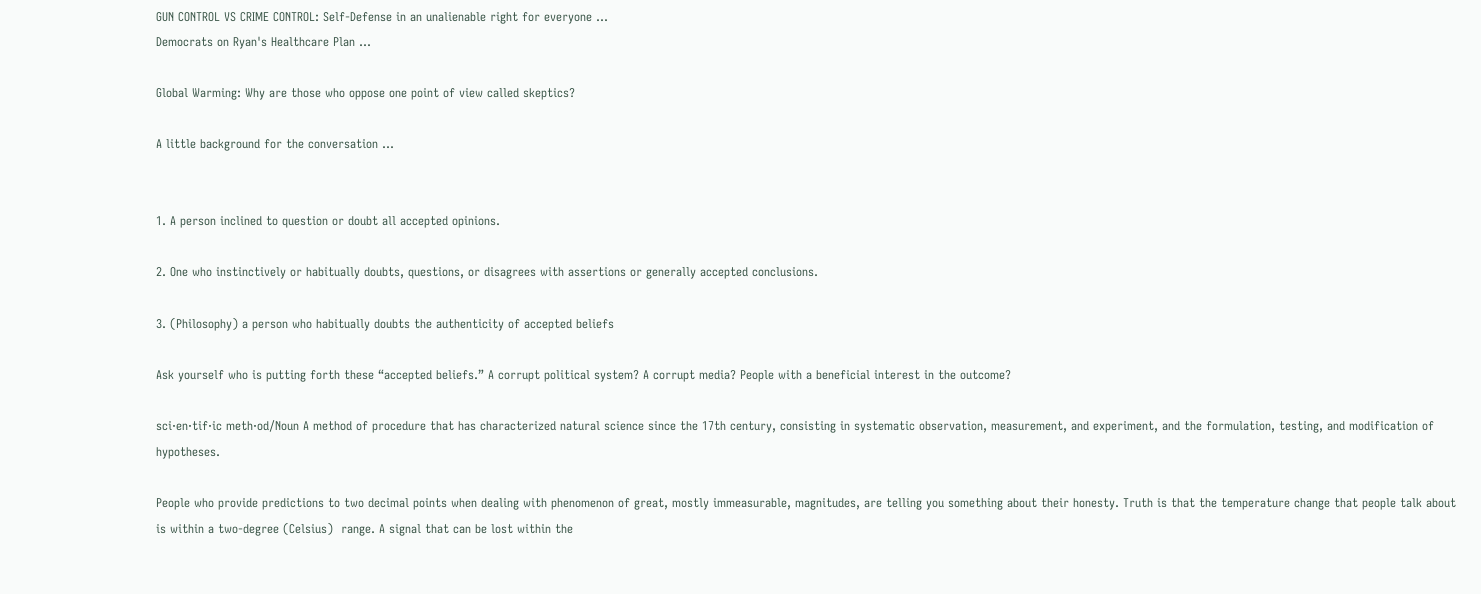GUN CONTROL VS CRIME CONTROL: Self-Defense in an unalienable right for everyone ...
Democrats on Ryan's Healthcare Plan ...

Global Warming: Why are those who oppose one point of view called skeptics?

A little background for the conversation …


1. A person inclined to question or doubt all accepted opinions.

2. One who instinctively or habitually doubts, questions, or disagrees with assertions or generally accepted conclusions.

3. (Philosophy) a person who habitually doubts the authenticity of accepted beliefs

Ask yourself who is putting forth these “accepted beliefs.” A corrupt political system? A corrupt media? People with a beneficial interest in the outcome?

sci·en·tif·ic meth·od/Noun A method of procedure that has characterized natural science since the 17th century, consisting in systematic observation, measurement, and experiment, and the formulation, testing, and modification of hypotheses.

People who provide predictions to two decimal points when dealing with phenomenon of great, mostly immeasurable, magnitudes, are telling you something about their honesty. Truth is that the temperature change that people talk about is within a two-degree (Celsius)  range. A signal that can be lost within the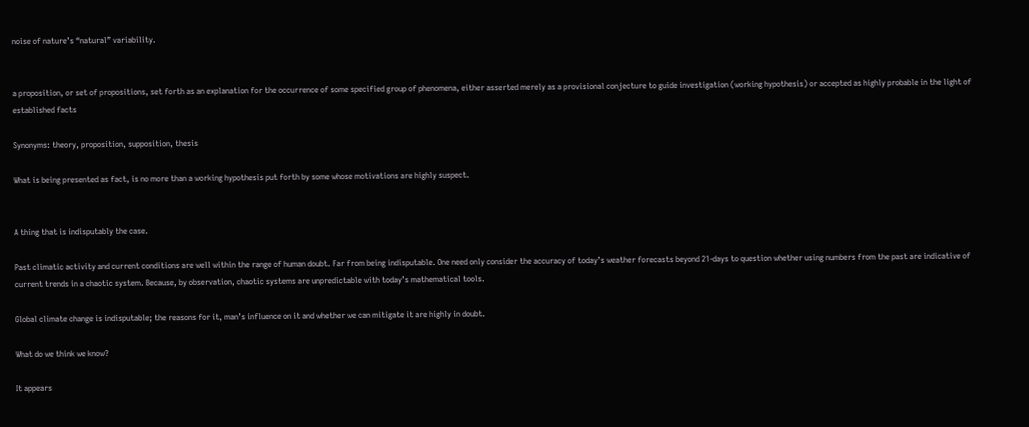noise of nature’s “natural” variability.


a proposition, or set of propositions, set forth as an explanation for the occurrence of some specified group of phenomena, either asserted merely as a provisional conjecture to guide investigation (working hypothesis) or accepted as highly probable in the light of established facts

Synonyms: theory, proposition, supposition, thesis

What is being presented as fact, is no more than a working hypothesis put forth by some whose motivations are highly suspect.


A thing that is indisputably the case.

Past climatic activity and current conditions are well within the range of human doubt. Far from being indisputable. One need only consider the accuracy of today’s weather forecasts beyond 21-days to question whether using numbers from the past are indicative of current trends in a chaotic system. Because, by observation, chaotic systems are unpredictable with today’s mathematical tools.

Global climate change is indisputable; the reasons for it, man’s influence on it and whether we can mitigate it are highly in doubt.

What do we think we know?

It appears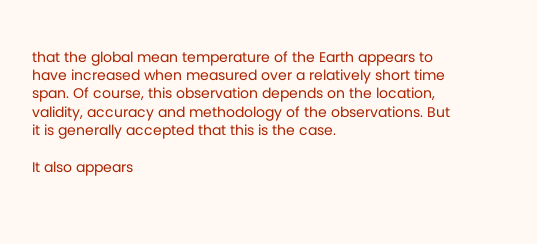that the global mean temperature of the Earth appears to have increased when measured over a relatively short time span. Of course, this observation depends on the location, validity, accuracy and methodology of the observations. But it is generally accepted that this is the case.

It also appears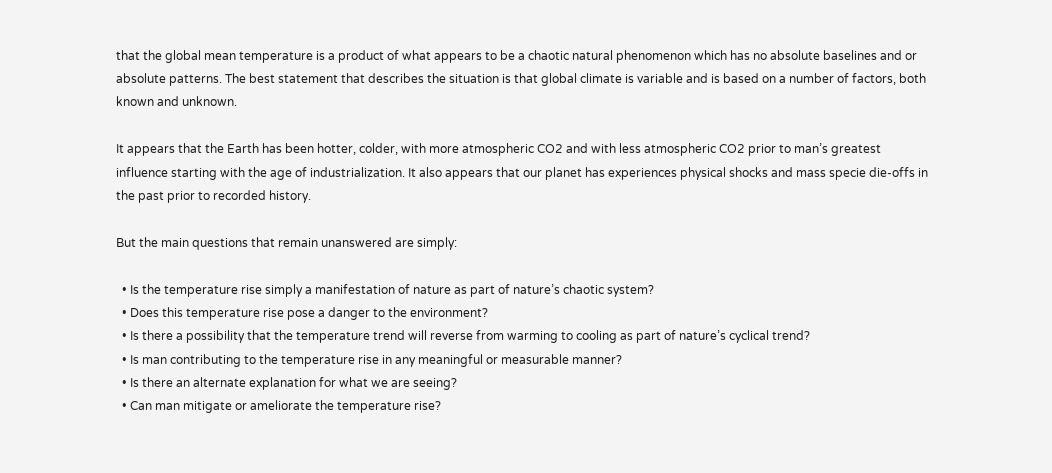that the global mean temperature is a product of what appears to be a chaotic natural phenomenon which has no absolute baselines and or absolute patterns. The best statement that describes the situation is that global climate is variable and is based on a number of factors, both known and unknown.

It appears that the Earth has been hotter, colder, with more atmospheric CO2 and with less atmospheric CO2 prior to man’s greatest influence starting with the age of industrialization. It also appears that our planet has experiences physical shocks and mass specie die-offs in the past prior to recorded history.

But the main questions that remain unanswered are simply:

  • Is the temperature rise simply a manifestation of nature as part of nature’s chaotic system?
  • Does this temperature rise pose a danger to the environment?
  • Is there a possibility that the temperature trend will reverse from warming to cooling as part of nature’s cyclical trend?
  • Is man contributing to the temperature rise in any meaningful or measurable manner?
  • Is there an alternate explanation for what we are seeing?
  • Can man mitigate or ameliorate the temperature rise?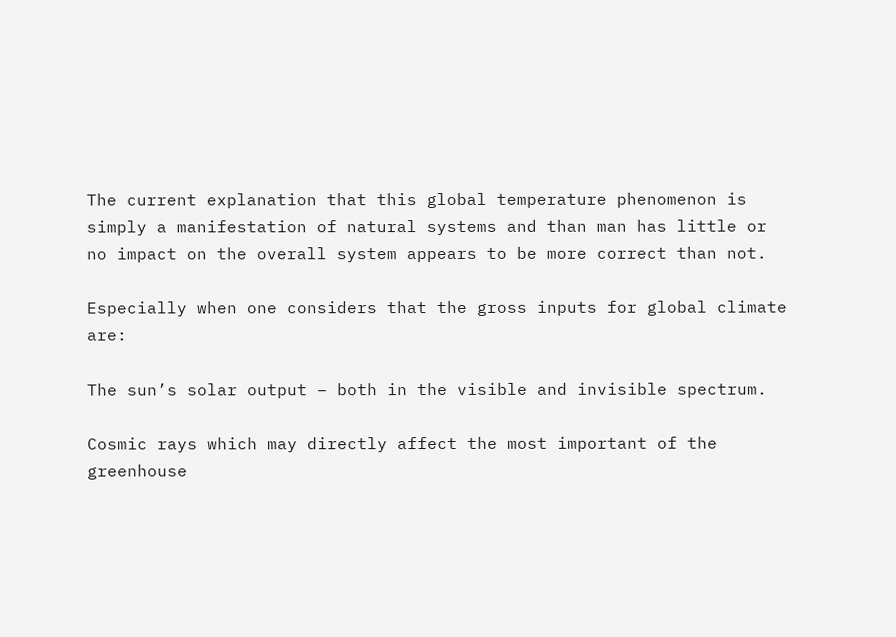The current explanation that this global temperature phenomenon is simply a manifestation of natural systems and than man has little or no impact on the overall system appears to be more correct than not.

Especially when one considers that the gross inputs for global climate are:

The sun’s solar output – both in the visible and invisible spectrum.

Cosmic rays which may directly affect the most important of the greenhouse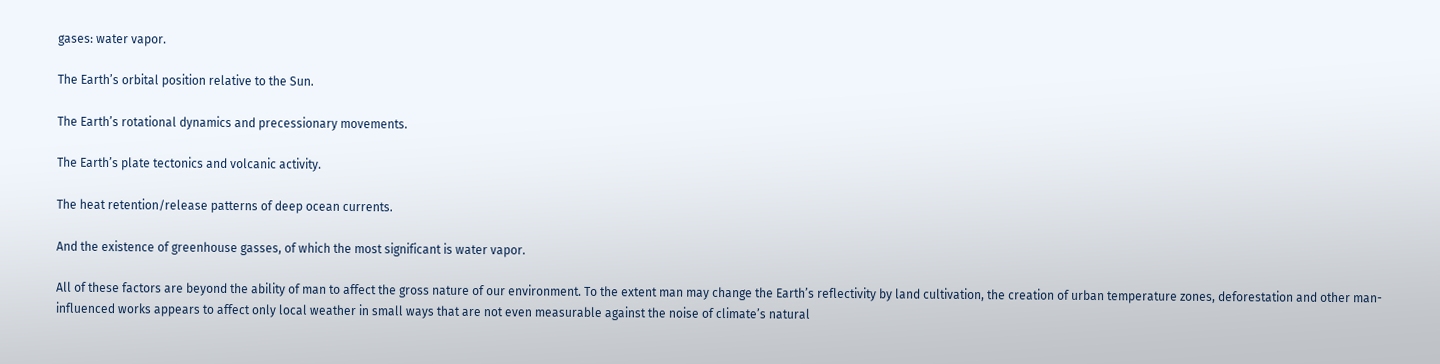gases: water vapor.

The Earth’s orbital position relative to the Sun.

The Earth’s rotational dynamics and precessionary movements.

The Earth’s plate tectonics and volcanic activity.

The heat retention/release patterns of deep ocean currents.

And the existence of greenhouse gasses, of which the most significant is water vapor.

All of these factors are beyond the ability of man to affect the gross nature of our environment. To the extent man may change the Earth’s reflectivity by land cultivation, the creation of urban temperature zones, deforestation and other man-influenced works appears to affect only local weather in small ways that are not even measurable against the noise of climate’s natural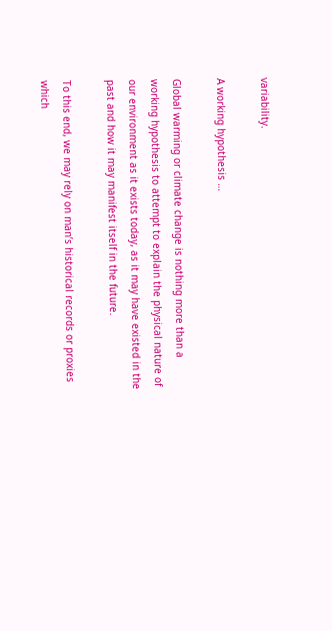variability.

A working hypothesis …

Global warming or climate change is nothing more than a working hypothesis to attempt to explain the physical nature of our environment as it exists today, as it may have existed in the past and how it may manifest itself in the future.

To this end, we may rely on man’s historical records or proxies which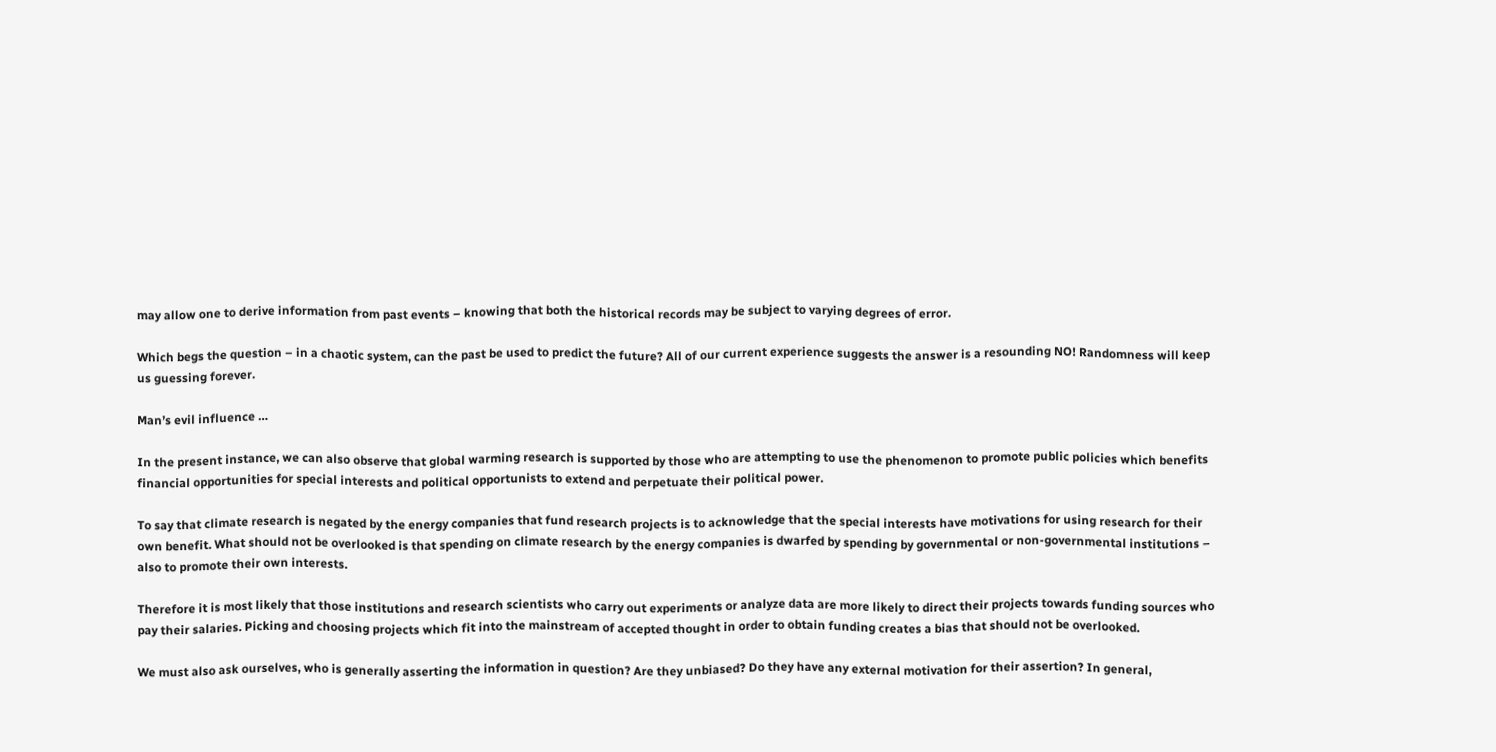may allow one to derive information from past events – knowing that both the historical records may be subject to varying degrees of error.

Which begs the question – in a chaotic system, can the past be used to predict the future? All of our current experience suggests the answer is a resounding NO! Randomness will keep us guessing forever.

Man’s evil influence …

In the present instance, we can also observe that global warming research is supported by those who are attempting to use the phenomenon to promote public policies which benefits financial opportunities for special interests and political opportunists to extend and perpetuate their political power.

To say that climate research is negated by the energy companies that fund research projects is to acknowledge that the special interests have motivations for using research for their own benefit. What should not be overlooked is that spending on climate research by the energy companies is dwarfed by spending by governmental or non-governmental institutions – also to promote their own interests.

Therefore it is most likely that those institutions and research scientists who carry out experiments or analyze data are more likely to direct their projects towards funding sources who pay their salaries. Picking and choosing projects which fit into the mainstream of accepted thought in order to obtain funding creates a bias that should not be overlooked.

We must also ask ourselves, who is generally asserting the information in question? Are they unbiased? Do they have any external motivation for their assertion? In general,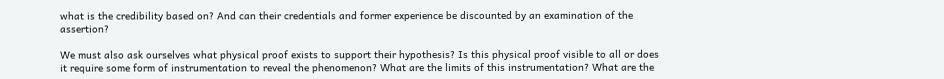what is the credibility based on? And can their credentials and former experience be discounted by an examination of the assertion?

We must also ask ourselves what physical proof exists to support their hypothesis? Is this physical proof visible to all or does it require some form of instrumentation to reveal the phenomenon? What are the limits of this instrumentation? What are the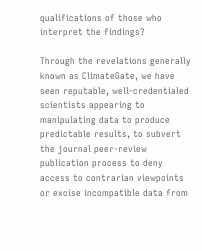qualifications of those who interpret the findings?

Through the revelations generally known as ClimateGate, we have seen reputable, well-credentialed scientists appearing to manipulating data to produce predictable results, to subvert the journal peer-review publication process to deny access to contrarian viewpoints or excise incompatible data from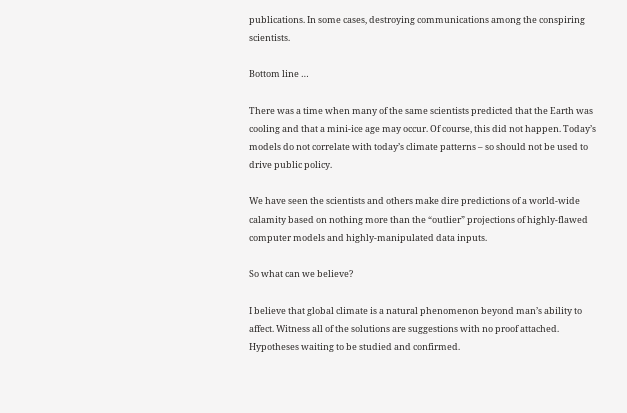publications. In some cases, destroying communications among the conspiring scientists.

Bottom line …

There was a time when many of the same scientists predicted that the Earth was cooling and that a mini-ice age may occur. Of course, this did not happen. Today’s models do not correlate with today’s climate patterns – so should not be used to drive public policy.

We have seen the scientists and others make dire predictions of a world-wide calamity based on nothing more than the “outlier” projections of highly-flawed computer models and highly-manipulated data inputs.

So what can we believe?

I believe that global climate is a natural phenomenon beyond man’s ability to affect. Witness all of the solutions are suggestions with no proof attached. Hypotheses waiting to be studied and confirmed.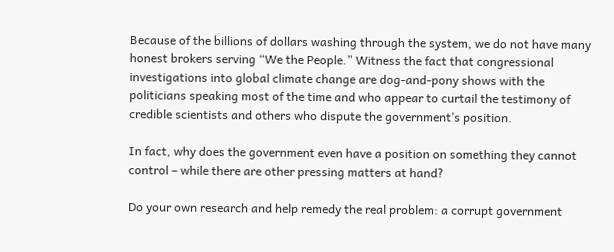Because of the billions of dollars washing through the system, we do not have many honest brokers serving “We the People.” Witness the fact that congressional investigations into global climate change are dog-and-pony shows with the politicians speaking most of the time and who appear to curtail the testimony of credible scientists and others who dispute the government’s position.

In fact, why does the government even have a position on something they cannot control – while there are other pressing matters at hand?

Do your own research and help remedy the real problem: a corrupt government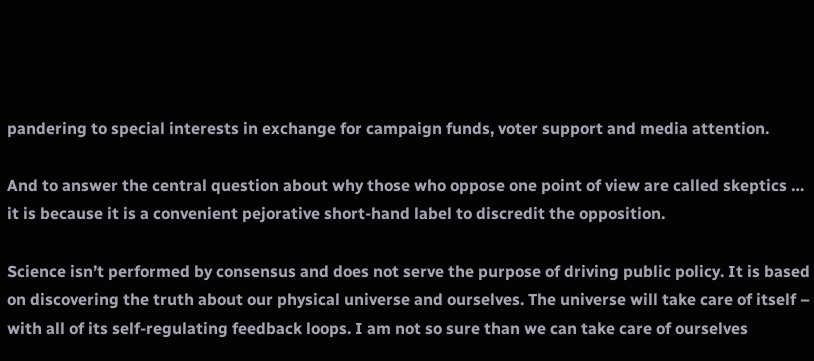pandering to special interests in exchange for campaign funds, voter support and media attention.

And to answer the central question about why those who oppose one point of view are called skeptics … it is because it is a convenient pejorative short-hand label to discredit the opposition.

Science isn’t performed by consensus and does not serve the purpose of driving public policy. It is based on discovering the truth about our physical universe and ourselves. The universe will take care of itself – with all of its self-regulating feedback loops. I am not so sure than we can take care of ourselves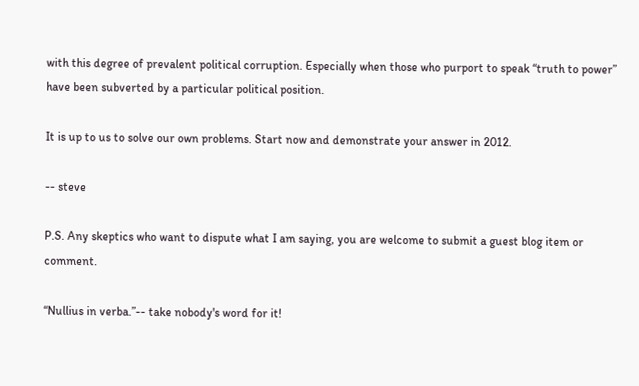with this degree of prevalent political corruption. Especially when those who purport to speak “truth to power” have been subverted by a particular political position.

It is up to us to solve our own problems. Start now and demonstrate your answer in 2012.

-- steve

P.S. Any skeptics who want to dispute what I am saying, you are welcome to submit a guest blog item or comment.

“Nullius in verba.”-- take nobody's word for it!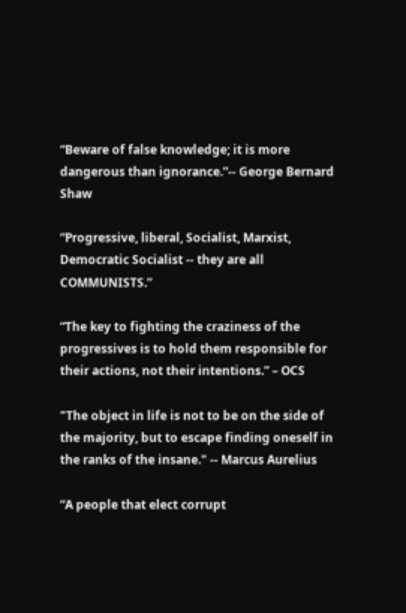“Beware of false knowledge; it is more dangerous than ignorance.”-- George Bernard Shaw

“Progressive, liberal, Socialist, Marxist, Democratic Socialist -- they are all COMMUNISTS.”

“The key to fighting the craziness of the progressives is to hold them responsible for their actions, not their intentions.” – OCS

"The object in life is not to be on the side of the majority, but to escape finding oneself in the ranks of the insane." -- Marcus Aurelius

“A people that elect corrupt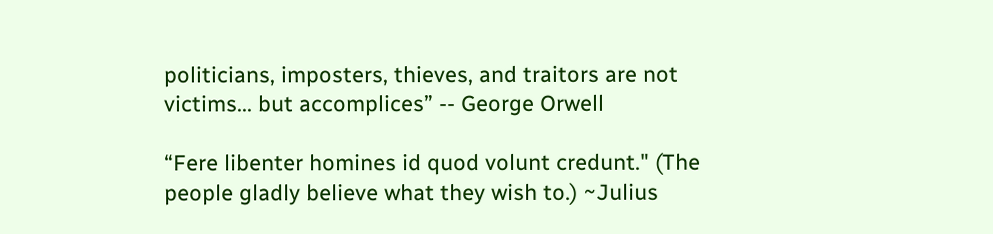politicians, imposters, thieves, and traitors are not victims... but accomplices” -- George Orwell

“Fere libenter homines id quod volunt credunt." (The people gladly believe what they wish to.) ~Julius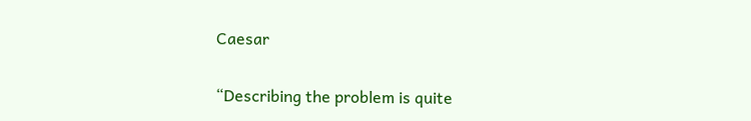Caesar

“Describing the problem is quite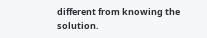different from knowing the solution.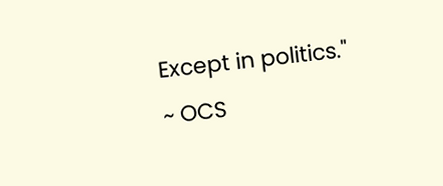Except in politics." ~ OCS